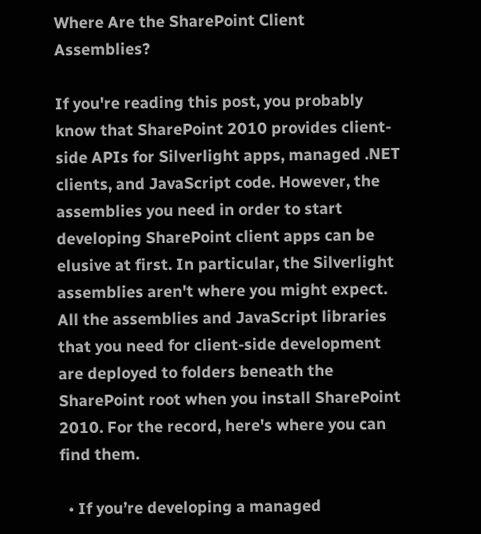Where Are the SharePoint Client Assemblies?

If you're reading this post, you probably know that SharePoint 2010 provides client-side APIs for Silverlight apps, managed .NET clients, and JavaScript code. However, the assemblies you need in order to start developing SharePoint client apps can be elusive at first. In particular, the Silverlight assemblies aren't where you might expect. All the assemblies and JavaScript libraries that you need for client-side development are deployed to folders beneath the SharePoint root when you install SharePoint 2010. For the record, here's where you can find them.

  • If you’re developing a managed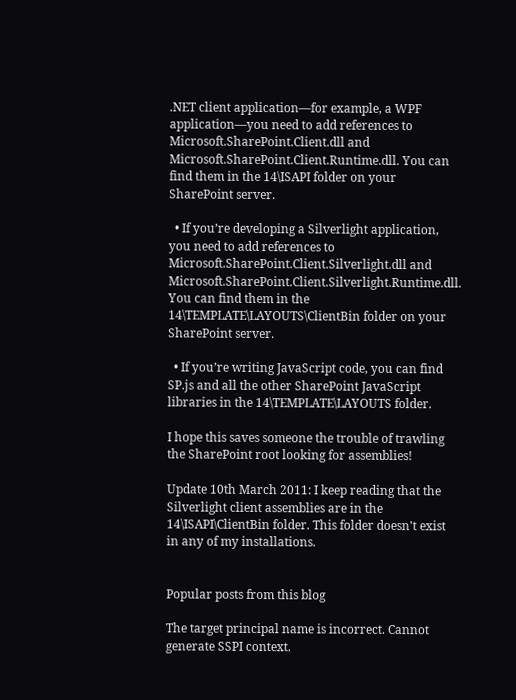.NET client application—for example, a WPF application—you need to add references to Microsoft.SharePoint.Client.dll and Microsoft.SharePoint.Client.Runtime.dll. You can find them in the 14\ISAPI folder on your SharePoint server.

  • If you’re developing a Silverlight application, you need to add references to Microsoft.SharePoint.Client.Silverlight.dll and Microsoft.SharePoint.Client.Silverlight.Runtime.dll. You can find them in the 14\TEMPLATE\LAYOUTS\ClientBin folder on your SharePoint server.

  • If you’re writing JavaScript code, you can find SP.js and all the other SharePoint JavaScript libraries in the 14\TEMPLATE\LAYOUTS folder.

I hope this saves someone the trouble of trawling the SharePoint root looking for assemblies!

Update 10th March 2011: I keep reading that the Silverlight client assemblies are in the 14\ISAPI\ClientBin folder. This folder doesn't exist in any of my installations.


Popular posts from this blog

The target principal name is incorrect. Cannot generate SSPI context.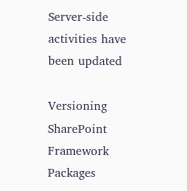Server-side activities have been updated

Versioning SharePoint Framework Packages